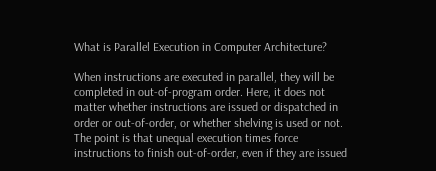What is Parallel Execution in Computer Architecture?

When instructions are executed in parallel, they will be completed in out-of-program order. Here, it does not matter whether instructions are issued or dispatched in order or out-of-order, or whether shelving is used or not. The point is that unequal execution times force instructions to finish out-of-order, even if they are issued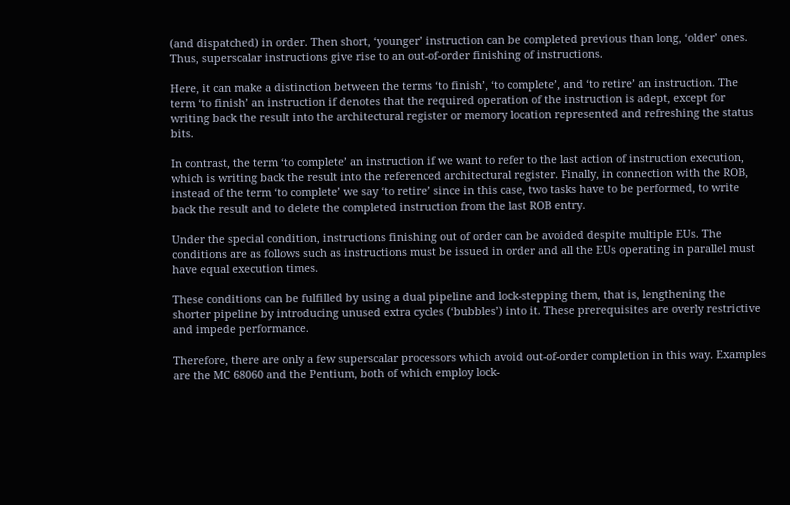(and dispatched) in order. Then short, ‘younger’ instruction can be completed previous than long, ‘older’ ones. Thus, superscalar instructions give rise to an out-of-order finishing of instructions.

Here, it can make a distinction between the terms ‘to finish’, ‘to complete’, and ‘to retire’ an instruction. The term ‘to finish’ an instruction if denotes that the required operation of the instruction is adept, except for writing back the result into the architectural register or memory location represented and refreshing the status bits.

In contrast, the term ‘to complete’ an instruction if we want to refer to the last action of instruction execution, which is writing back the result into the referenced architectural register. Finally, in connection with the ROB, instead of the term ‘to complete’ we say ‘to retire’ since in this case, two tasks have to be performed, to write back the result and to delete the completed instruction from the last ROB entry.

Under the special condition, instructions finishing out of order can be avoided despite multiple EUs. The conditions are as follows such as instructions must be issued in order and all the EUs operating in parallel must have equal execution times.

These conditions can be fulfilled by using a dual pipeline and lock-stepping them, that is, lengthening the shorter pipeline by introducing unused extra cycles (‘bubbles’) into it. These prerequisites are overly restrictive and impede performance.

Therefore, there are only a few superscalar processors which avoid out-of-order completion in this way. Examples are the MC 68060 and the Pentium, both of which employ lock-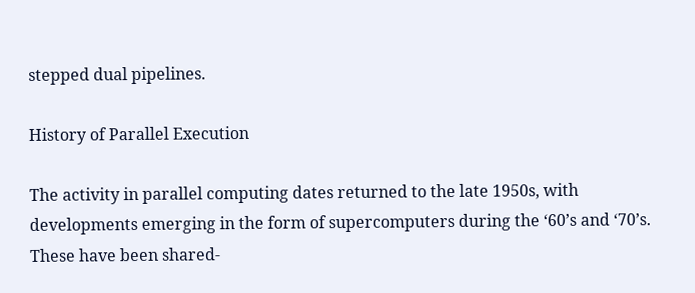stepped dual pipelines.

History of Parallel Execution

The activity in parallel computing dates returned to the late 1950s, with developments emerging in the form of supercomputers during the ‘60’s and ‘70’s. These have been shared-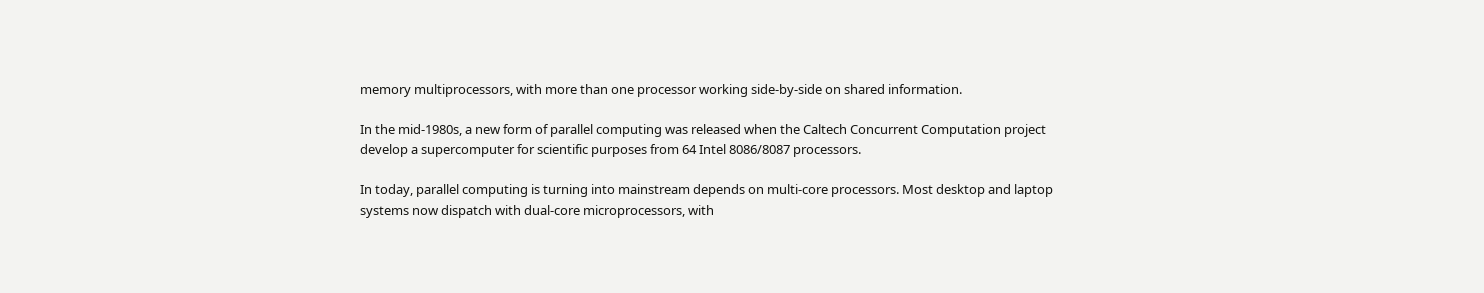memory multiprocessors, with more than one processor working side-by-side on shared information.

In the mid-1980s, a new form of parallel computing was released when the Caltech Concurrent Computation project develop a supercomputer for scientific purposes from 64 Intel 8086/8087 processors.

In today, parallel computing is turning into mainstream depends on multi-core processors. Most desktop and laptop systems now dispatch with dual-core microprocessors, with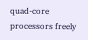quad-core processors freely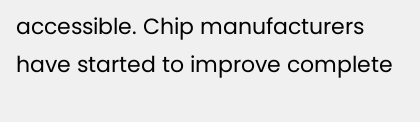accessible. Chip manufacturers have started to improve complete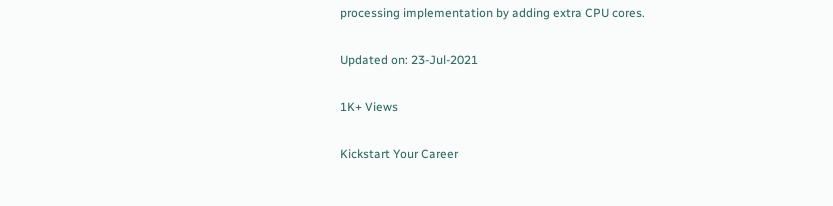processing implementation by adding extra CPU cores.

Updated on: 23-Jul-2021

1K+ Views

Kickstart Your Career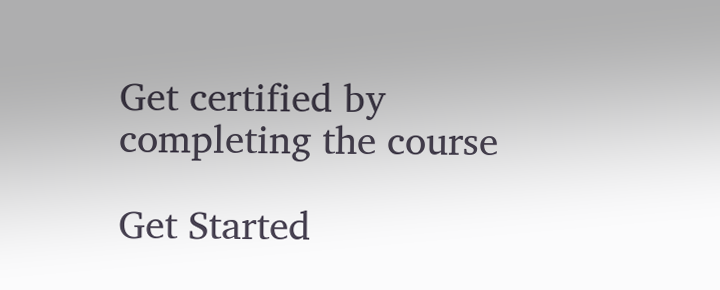Get certified by completing the course

Get Started